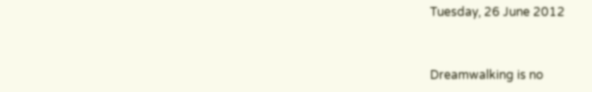Tuesday, 26 June 2012


Dreamwalking is no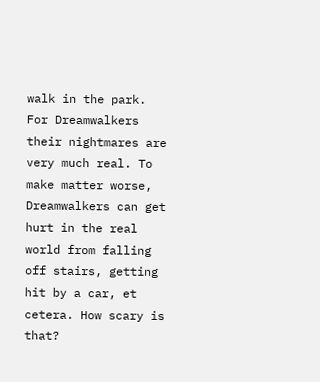walk in the park. For Dreamwalkers their nightmares are very much real. To make matter worse, Dreamwalkers can get hurt in the real world from falling off stairs, getting hit by a car, et cetera. How scary is that?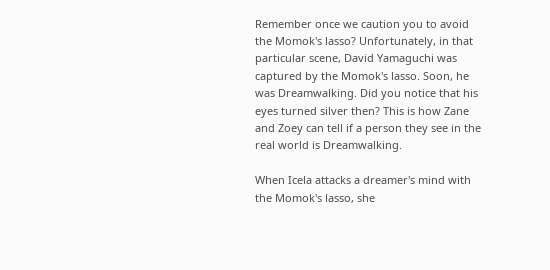Remember once we caution you to avoid the Momok's lasso? Unfortunately, in that particular scene, David Yamaguchi was captured by the Momok's lasso. Soon, he was Dreamwalking. Did you notice that his eyes turned silver then? This is how Zane and Zoey can tell if a person they see in the real world is Dreamwalking.

When Icela attacks a dreamer's mind with the Momok's lasso, she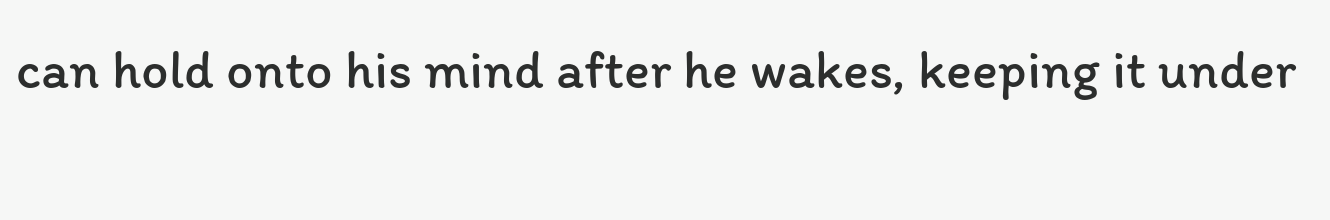can hold onto his mind after he wakes, keeping it under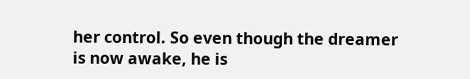her control. So even though the dreamer is now awake, he is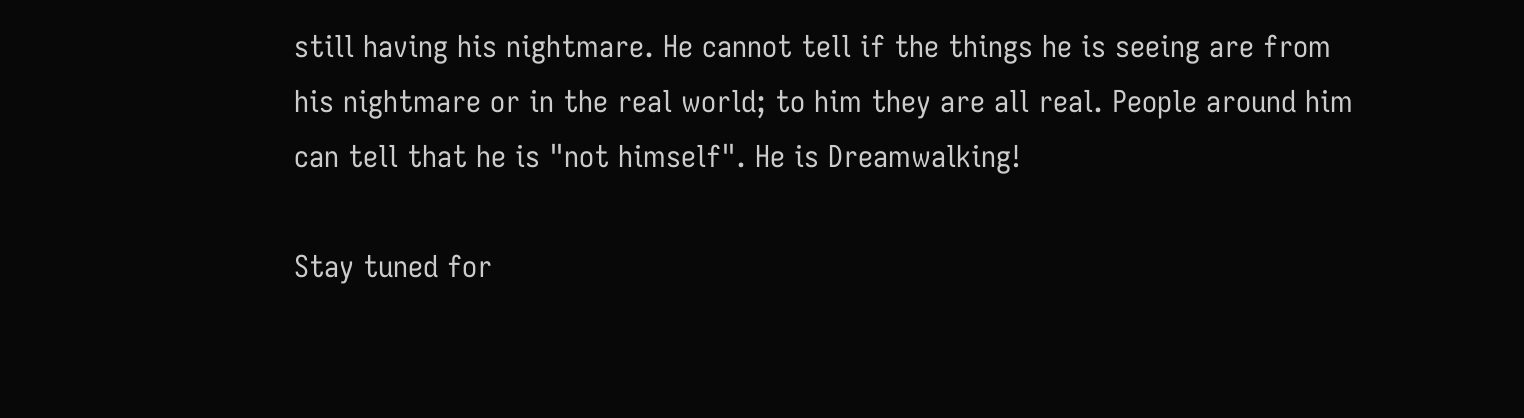still having his nightmare. He cannot tell if the things he is seeing are from his nightmare or in the real world; to him they are all real. People around him can tell that he is "not himself". He is Dreamwalking!

Stay tuned for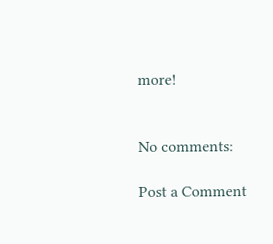more!


No comments:

Post a Comment